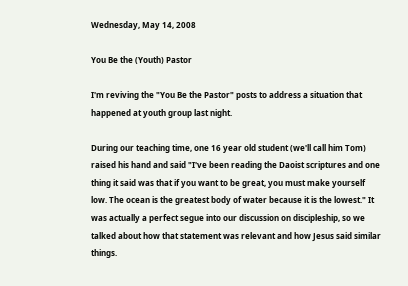Wednesday, May 14, 2008

You Be the (Youth) Pastor

I'm reviving the "You Be the Pastor" posts to address a situation that happened at youth group last night.

During our teaching time, one 16 year old student (we'll call him Tom) raised his hand and said "I've been reading the Daoist scriptures and one thing it said was that if you want to be great, you must make yourself low. The ocean is the greatest body of water because it is the lowest." It was actually a perfect segue into our discussion on discipleship, so we talked about how that statement was relevant and how Jesus said similar things.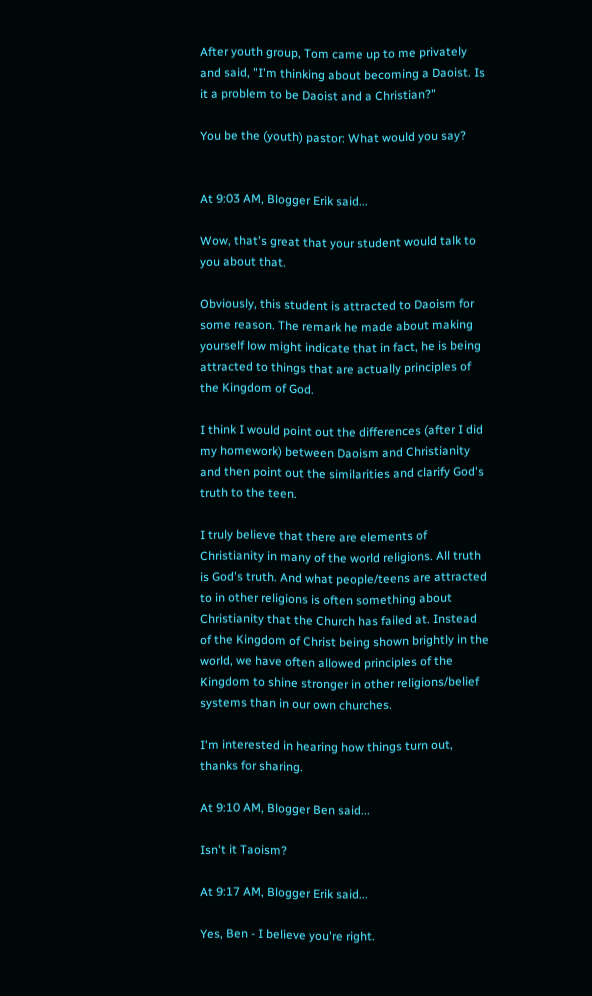After youth group, Tom came up to me privately and said, "I'm thinking about becoming a Daoist. Is it a problem to be Daoist and a Christian?"

You be the (youth) pastor: What would you say?


At 9:03 AM, Blogger Erik said...

Wow, that's great that your student would talk to you about that.

Obviously, this student is attracted to Daoism for some reason. The remark he made about making yourself low might indicate that in fact, he is being attracted to things that are actually principles of the Kingdom of God.

I think I would point out the differences (after I did my homework) between Daoism and Christianity and then point out the similarities and clarify God's truth to the teen.

I truly believe that there are elements of Christianity in many of the world religions. All truth is God's truth. And what people/teens are attracted to in other religions is often something about Christianity that the Church has failed at. Instead of the Kingdom of Christ being shown brightly in the world, we have often allowed principles of the Kingdom to shine stronger in other religions/belief systems than in our own churches.

I'm interested in hearing how things turn out, thanks for sharing.

At 9:10 AM, Blogger Ben said...

Isn't it Taoism?

At 9:17 AM, Blogger Erik said...

Yes, Ben - I believe you're right.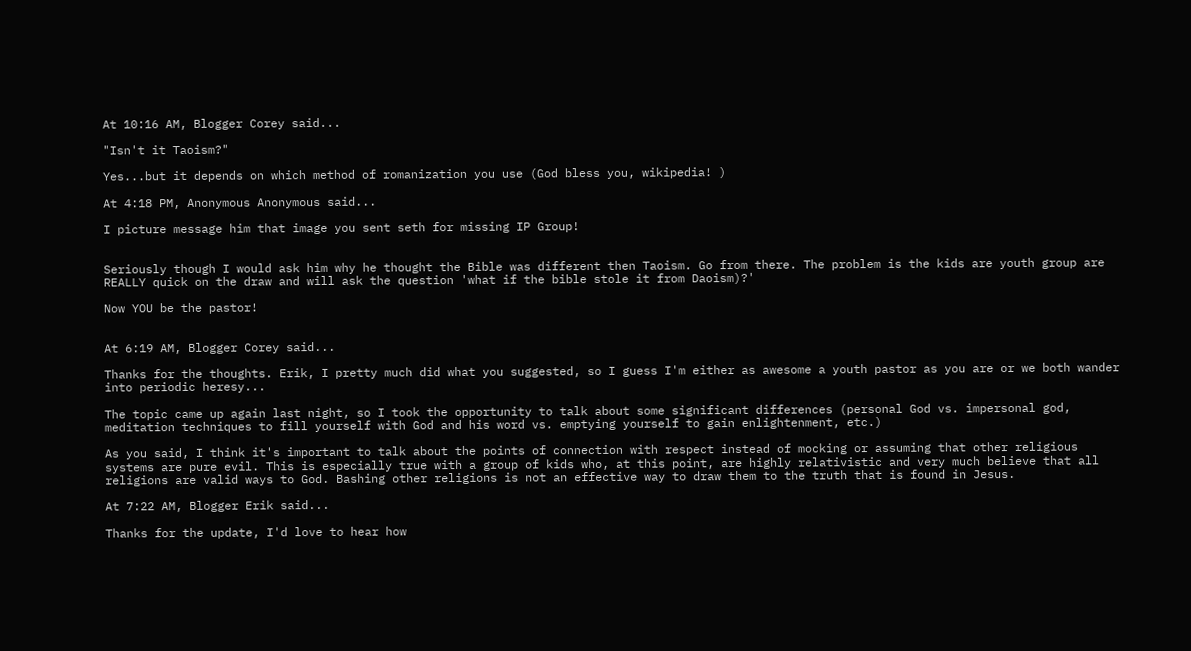At 10:16 AM, Blogger Corey said...

"Isn't it Taoism?"

Yes...but it depends on which method of romanization you use (God bless you, wikipedia! )

At 4:18 PM, Anonymous Anonymous said...

I picture message him that image you sent seth for missing IP Group!


Seriously though I would ask him why he thought the Bible was different then Taoism. Go from there. The problem is the kids are youth group are REALLY quick on the draw and will ask the question 'what if the bible stole it from Daoism)?'

Now YOU be the pastor!


At 6:19 AM, Blogger Corey said...

Thanks for the thoughts. Erik, I pretty much did what you suggested, so I guess I'm either as awesome a youth pastor as you are or we both wander into periodic heresy...

The topic came up again last night, so I took the opportunity to talk about some significant differences (personal God vs. impersonal god, meditation techniques to fill yourself with God and his word vs. emptying yourself to gain enlightenment, etc.)

As you said, I think it's important to talk about the points of connection with respect instead of mocking or assuming that other religious systems are pure evil. This is especially true with a group of kids who, at this point, are highly relativistic and very much believe that all religions are valid ways to God. Bashing other religions is not an effective way to draw them to the truth that is found in Jesus.

At 7:22 AM, Blogger Erik said...

Thanks for the update, I'd love to hear how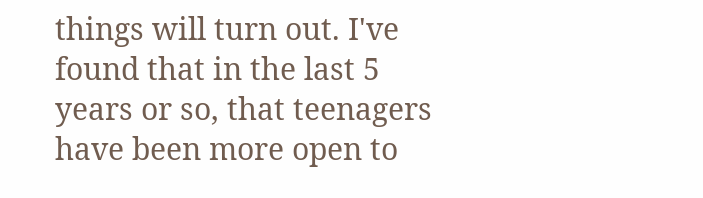things will turn out. I've found that in the last 5 years or so, that teenagers have been more open to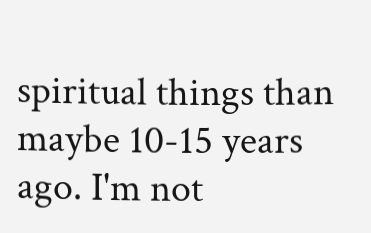spiritual things than maybe 10-15 years ago. I'm not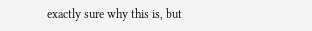exactly sure why this is, but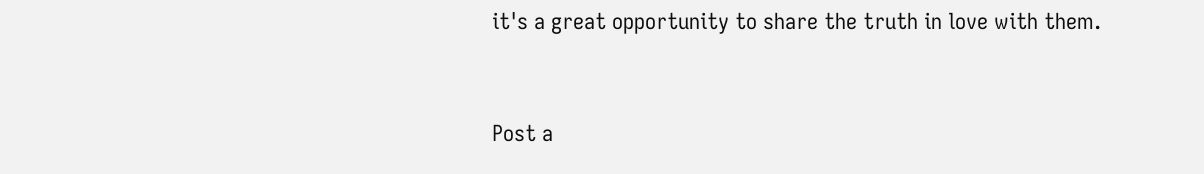it's a great opportunity to share the truth in love with them.


Post a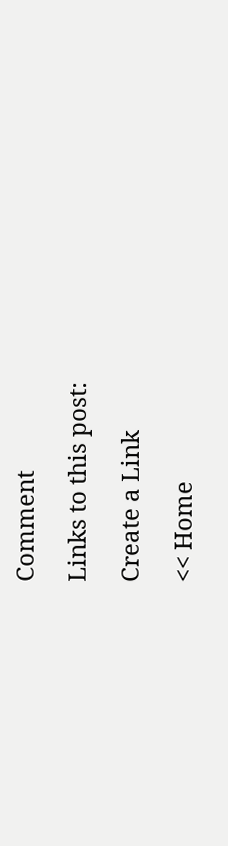Comment

Links to this post:

Create a Link

<< Home